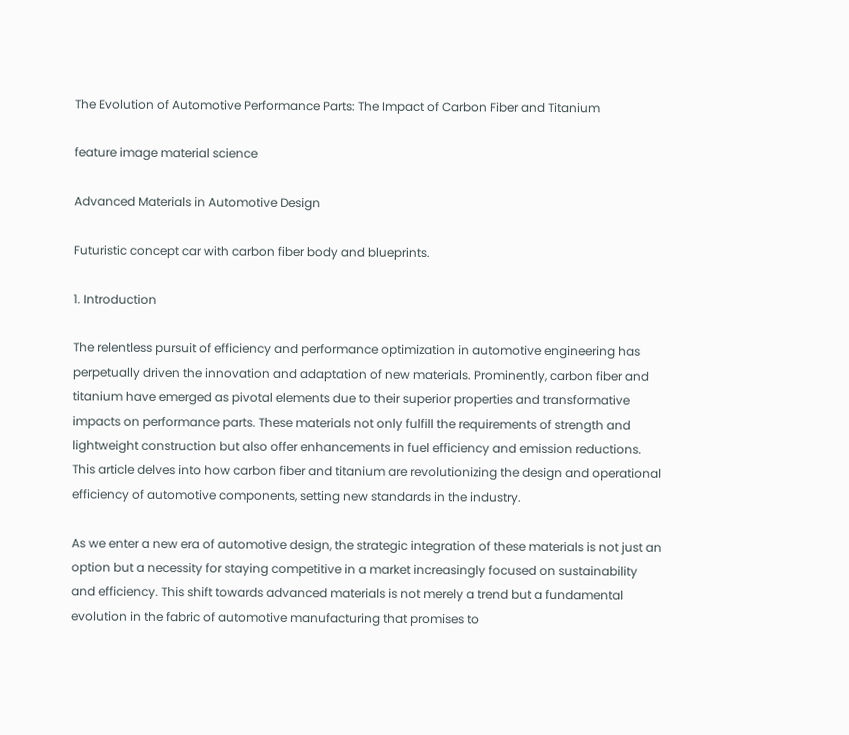The Evolution of Automotive Performance Parts: The Impact of Carbon Fiber and Titanium

feature image material science

Advanced Materials in Automotive Design

Futuristic concept car with carbon fiber body and blueprints.

1. Introduction

The relentless pursuit of efficiency and performance optimization in automotive engineering has perpetually driven the innovation and adaptation of new materials. Prominently, carbon fiber and titanium have emerged as pivotal elements due to their superior properties and transformative impacts on performance parts. These materials not only fulfill the requirements of strength and lightweight construction but also offer enhancements in fuel efficiency and emission reductions. This article delves into how carbon fiber and titanium are revolutionizing the design and operational efficiency of automotive components, setting new standards in the industry.

As we enter a new era of automotive design, the strategic integration of these materials is not just an option but a necessity for staying competitive in a market increasingly focused on sustainability and efficiency. This shift towards advanced materials is not merely a trend but a fundamental evolution in the fabric of automotive manufacturing that promises to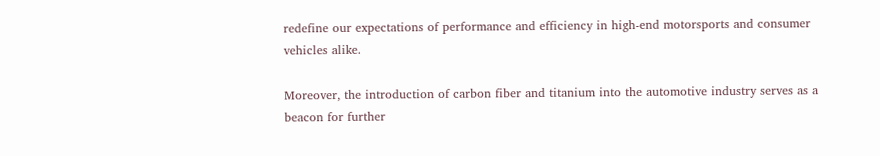redefine our expectations of performance and efficiency in high-end motorsports and consumer vehicles alike.

Moreover, the introduction of carbon fiber and titanium into the automotive industry serves as a beacon for further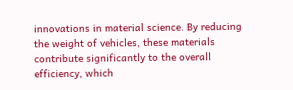innovations in material science. By reducing the weight of vehicles, these materials contribute significantly to the overall efficiency, which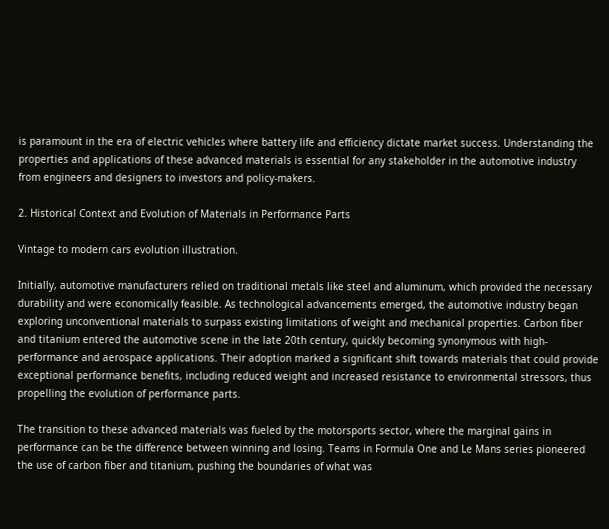is paramount in the era of electric vehicles where battery life and efficiency dictate market success. Understanding the properties and applications of these advanced materials is essential for any stakeholder in the automotive industry from engineers and designers to investors and policy-makers.

2. Historical Context and Evolution of Materials in Performance Parts

Vintage to modern cars evolution illustration.

Initially, automotive manufacturers relied on traditional metals like steel and aluminum, which provided the necessary durability and were economically feasible. As technological advancements emerged, the automotive industry began exploring unconventional materials to surpass existing limitations of weight and mechanical properties. Carbon fiber and titanium entered the automotive scene in the late 20th century, quickly becoming synonymous with high-performance and aerospace applications. Their adoption marked a significant shift towards materials that could provide exceptional performance benefits, including reduced weight and increased resistance to environmental stressors, thus propelling the evolution of performance parts.

The transition to these advanced materials was fueled by the motorsports sector, where the marginal gains in performance can be the difference between winning and losing. Teams in Formula One and Le Mans series pioneered the use of carbon fiber and titanium, pushing the boundaries of what was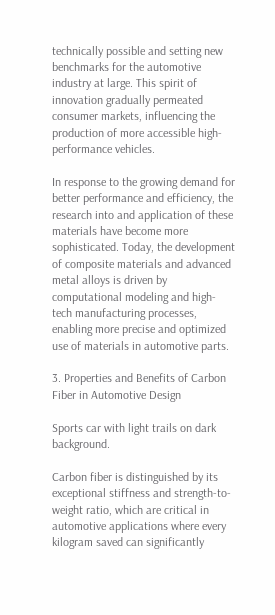technically possible and setting new benchmarks for the automotive industry at large. This spirit of innovation gradually permeated consumer markets, influencing the production of more accessible high-performance vehicles.

In response to the growing demand for better performance and efficiency, the research into and application of these materials have become more sophisticated. Today, the development of composite materials and advanced metal alloys is driven by computational modeling and high-tech manufacturing processes, enabling more precise and optimized use of materials in automotive parts.

3. Properties and Benefits of Carbon Fiber in Automotive Design

Sports car with light trails on dark background.

Carbon fiber is distinguished by its exceptional stiffness and strength-to-weight ratio, which are critical in automotive applications where every kilogram saved can significantly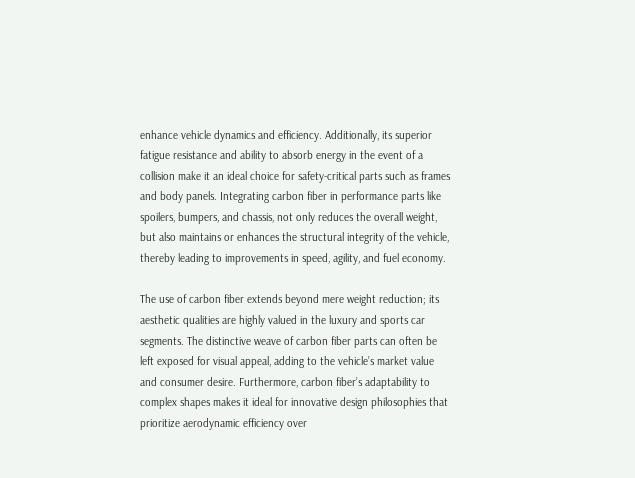enhance vehicle dynamics and efficiency. Additionally, its superior fatigue resistance and ability to absorb energy in the event of a collision make it an ideal choice for safety-critical parts such as frames and body panels. Integrating carbon fiber in performance parts like spoilers, bumpers, and chassis, not only reduces the overall weight, but also maintains or enhances the structural integrity of the vehicle, thereby leading to improvements in speed, agility, and fuel economy.

The use of carbon fiber extends beyond mere weight reduction; its aesthetic qualities are highly valued in the luxury and sports car segments. The distinctive weave of carbon fiber parts can often be left exposed for visual appeal, adding to the vehicle’s market value and consumer desire. Furthermore, carbon fiber’s adaptability to complex shapes makes it ideal for innovative design philosophies that prioritize aerodynamic efficiency over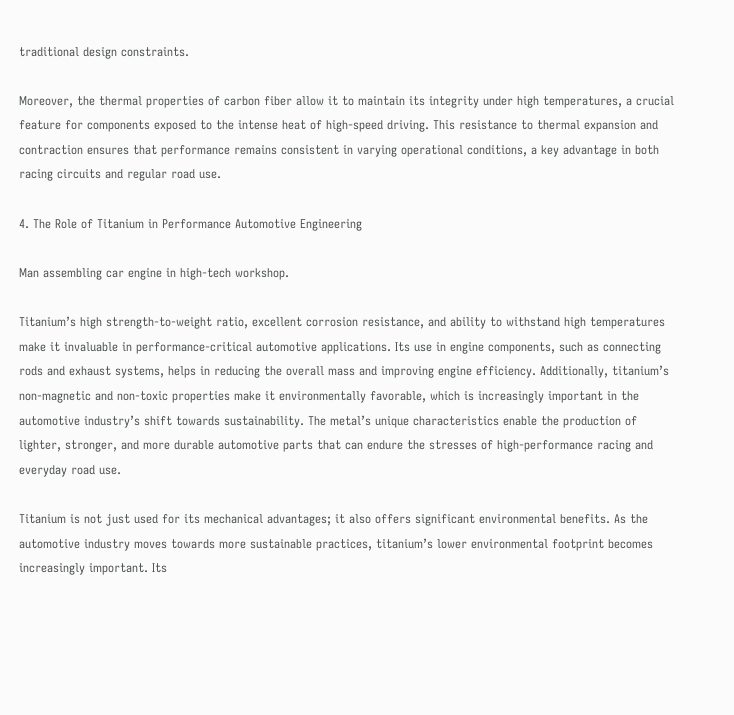traditional design constraints.

Moreover, the thermal properties of carbon fiber allow it to maintain its integrity under high temperatures, a crucial feature for components exposed to the intense heat of high-speed driving. This resistance to thermal expansion and contraction ensures that performance remains consistent in varying operational conditions, a key advantage in both racing circuits and regular road use.

4. The Role of Titanium in Performance Automotive Engineering

Man assembling car engine in high-tech workshop.

Titanium’s high strength-to-weight ratio, excellent corrosion resistance, and ability to withstand high temperatures make it invaluable in performance-critical automotive applications. Its use in engine components, such as connecting rods and exhaust systems, helps in reducing the overall mass and improving engine efficiency. Additionally, titanium’s non-magnetic and non-toxic properties make it environmentally favorable, which is increasingly important in the automotive industry’s shift towards sustainability. The metal’s unique characteristics enable the production of lighter, stronger, and more durable automotive parts that can endure the stresses of high-performance racing and everyday road use.

Titanium is not just used for its mechanical advantages; it also offers significant environmental benefits. As the automotive industry moves towards more sustainable practices, titanium’s lower environmental footprint becomes increasingly important. Its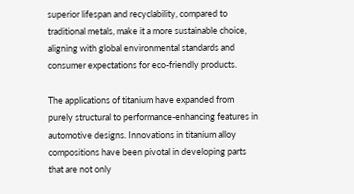superior lifespan and recyclability, compared to traditional metals, make it a more sustainable choice, aligning with global environmental standards and consumer expectations for eco-friendly products.

The applications of titanium have expanded from purely structural to performance-enhancing features in automotive designs. Innovations in titanium alloy compositions have been pivotal in developing parts that are not only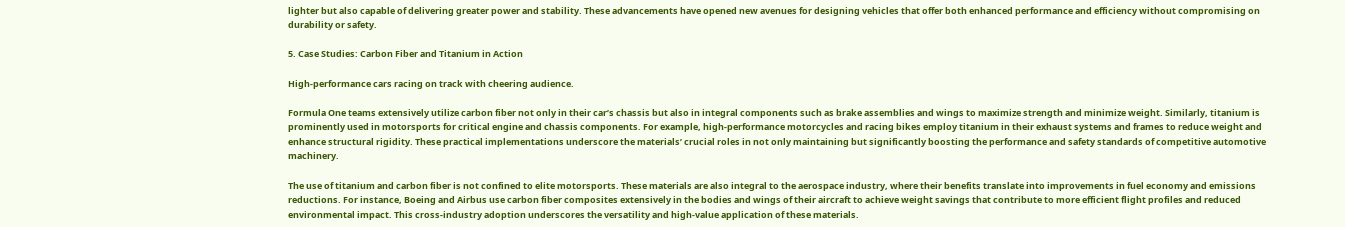lighter but also capable of delivering greater power and stability. These advancements have opened new avenues for designing vehicles that offer both enhanced performance and efficiency without compromising on durability or safety.

5. Case Studies: Carbon Fiber and Titanium in Action

High-performance cars racing on track with cheering audience.

Formula One teams extensively utilize carbon fiber not only in their car’s chassis but also in integral components such as brake assemblies and wings to maximize strength and minimize weight. Similarly, titanium is prominently used in motorsports for critical engine and chassis components. For example, high-performance motorcycles and racing bikes employ titanium in their exhaust systems and frames to reduce weight and enhance structural rigidity. These practical implementations underscore the materials’ crucial roles in not only maintaining but significantly boosting the performance and safety standards of competitive automotive machinery.

The use of titanium and carbon fiber is not confined to elite motorsports. These materials are also integral to the aerospace industry, where their benefits translate into improvements in fuel economy and emissions reductions. For instance, Boeing and Airbus use carbon fiber composites extensively in the bodies and wings of their aircraft to achieve weight savings that contribute to more efficient flight profiles and reduced environmental impact. This cross-industry adoption underscores the versatility and high-value application of these materials.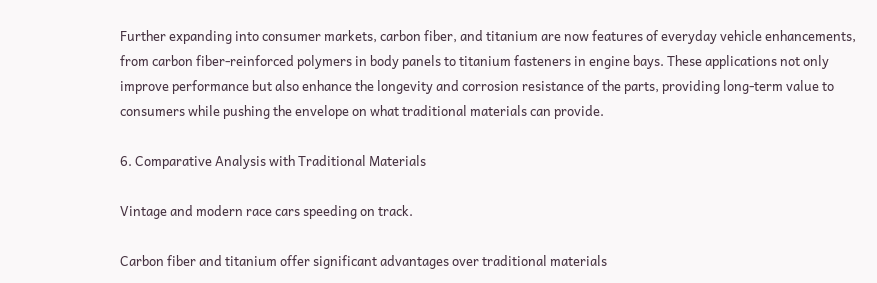Further expanding into consumer markets, carbon fiber, and titanium are now features of everyday vehicle enhancements, from carbon fiber-reinforced polymers in body panels to titanium fasteners in engine bays. These applications not only improve performance but also enhance the longevity and corrosion resistance of the parts, providing long-term value to consumers while pushing the envelope on what traditional materials can provide.

6. Comparative Analysis with Traditional Materials

Vintage and modern race cars speeding on track.

Carbon fiber and titanium offer significant advantages over traditional materials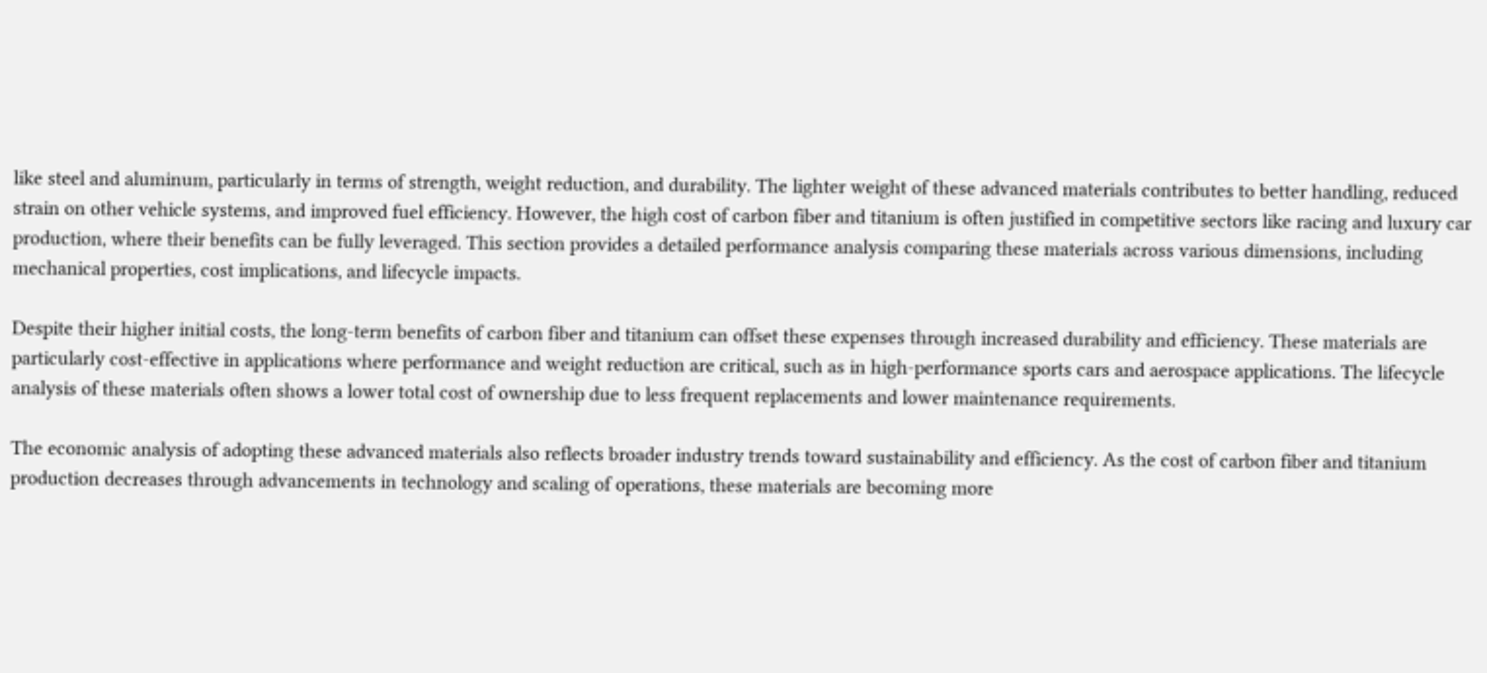like steel and aluminum, particularly in terms of strength, weight reduction, and durability. The lighter weight of these advanced materials contributes to better handling, reduced strain on other vehicle systems, and improved fuel efficiency. However, the high cost of carbon fiber and titanium is often justified in competitive sectors like racing and luxury car production, where their benefits can be fully leveraged. This section provides a detailed performance analysis comparing these materials across various dimensions, including mechanical properties, cost implications, and lifecycle impacts.

Despite their higher initial costs, the long-term benefits of carbon fiber and titanium can offset these expenses through increased durability and efficiency. These materials are particularly cost-effective in applications where performance and weight reduction are critical, such as in high-performance sports cars and aerospace applications. The lifecycle analysis of these materials often shows a lower total cost of ownership due to less frequent replacements and lower maintenance requirements.

The economic analysis of adopting these advanced materials also reflects broader industry trends toward sustainability and efficiency. As the cost of carbon fiber and titanium production decreases through advancements in technology and scaling of operations, these materials are becoming more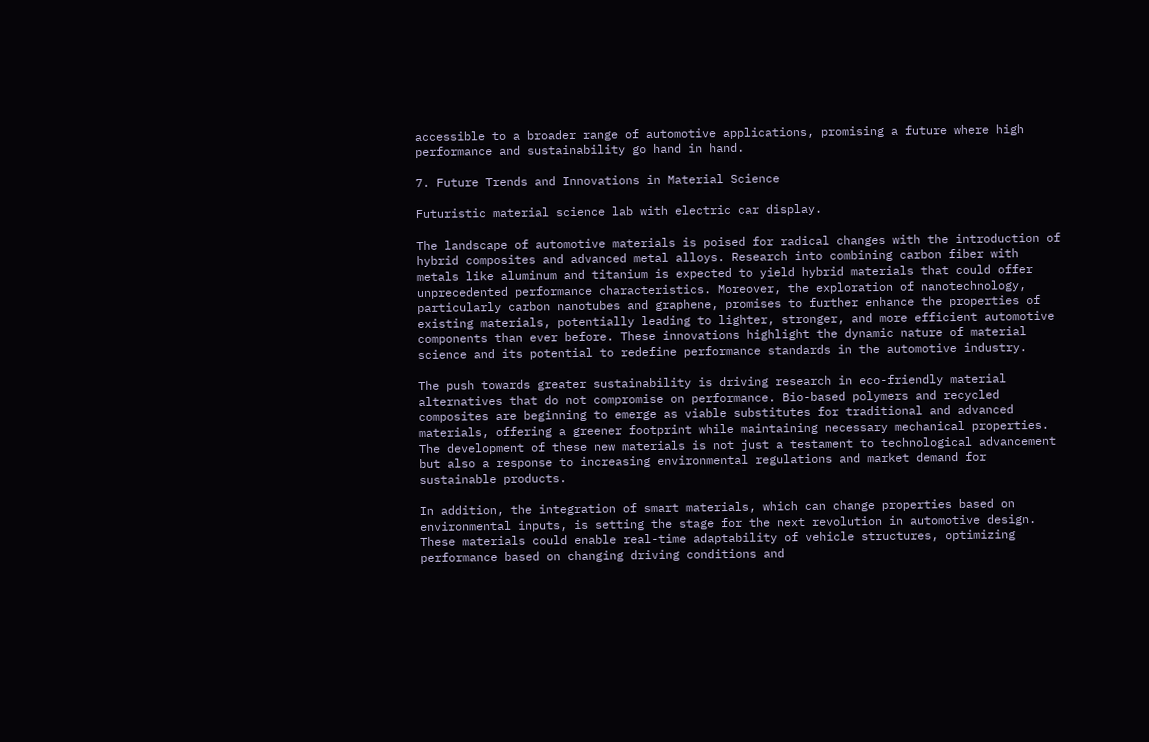accessible to a broader range of automotive applications, promising a future where high performance and sustainability go hand in hand.

7. Future Trends and Innovations in Material Science

Futuristic material science lab with electric car display.

The landscape of automotive materials is poised for radical changes with the introduction of hybrid composites and advanced metal alloys. Research into combining carbon fiber with metals like aluminum and titanium is expected to yield hybrid materials that could offer unprecedented performance characteristics. Moreover, the exploration of nanotechnology, particularly carbon nanotubes and graphene, promises to further enhance the properties of existing materials, potentially leading to lighter, stronger, and more efficient automotive components than ever before. These innovations highlight the dynamic nature of material science and its potential to redefine performance standards in the automotive industry.

The push towards greater sustainability is driving research in eco-friendly material alternatives that do not compromise on performance. Bio-based polymers and recycled composites are beginning to emerge as viable substitutes for traditional and advanced materials, offering a greener footprint while maintaining necessary mechanical properties. The development of these new materials is not just a testament to technological advancement but also a response to increasing environmental regulations and market demand for sustainable products.

In addition, the integration of smart materials, which can change properties based on environmental inputs, is setting the stage for the next revolution in automotive design. These materials could enable real-time adaptability of vehicle structures, optimizing performance based on changing driving conditions and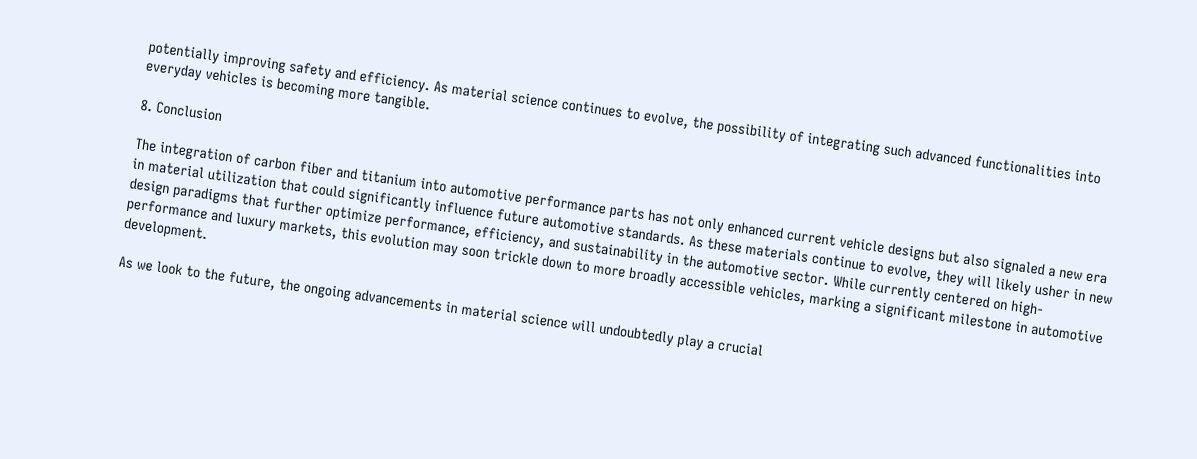potentially improving safety and efficiency. As material science continues to evolve, the possibility of integrating such advanced functionalities into everyday vehicles is becoming more tangible.

8. Conclusion

The integration of carbon fiber and titanium into automotive performance parts has not only enhanced current vehicle designs but also signaled a new era in material utilization that could significantly influence future automotive standards. As these materials continue to evolve, they will likely usher in new design paradigms that further optimize performance, efficiency, and sustainability in the automotive sector. While currently centered on high-performance and luxury markets, this evolution may soon trickle down to more broadly accessible vehicles, marking a significant milestone in automotive development.

As we look to the future, the ongoing advancements in material science will undoubtedly play a crucial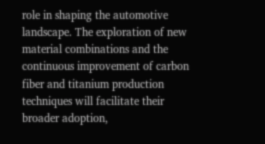role in shaping the automotive landscape. The exploration of new material combinations and the continuous improvement of carbon fiber and titanium production techniques will facilitate their broader adoption,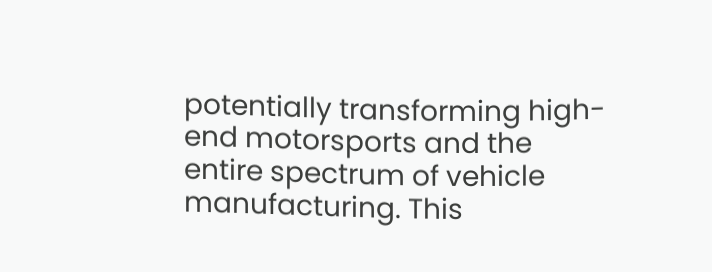potentially transforming high-end motorsports and the entire spectrum of vehicle manufacturing. This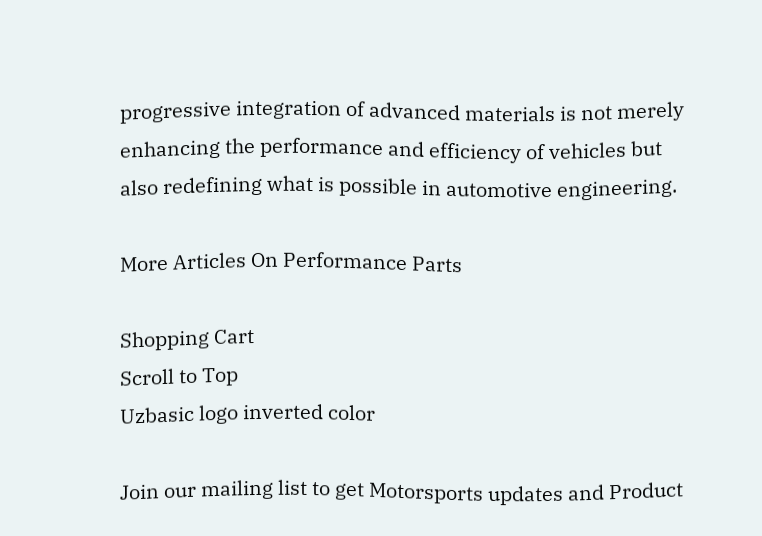progressive integration of advanced materials is not merely enhancing the performance and efficiency of vehicles but also redefining what is possible in automotive engineering.

More Articles On Performance Parts

Shopping Cart
Scroll to Top
Uzbasic logo inverted color

Join our mailing list to get Motorsports updates and Product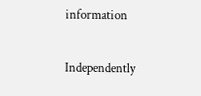information

Independently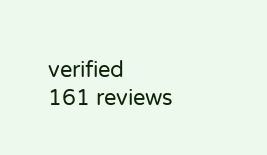verified
161 reviews